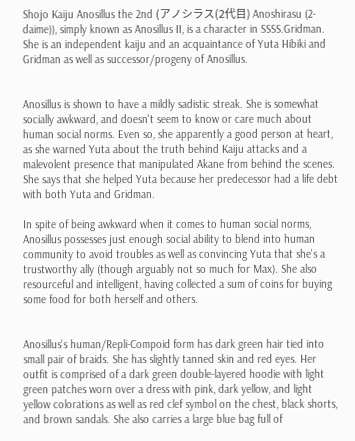Shojo Kaiju Anosillus the 2nd (アノシラス(2代目) Anoshirasu (2-daime)), simply known as Anosillus II, is a character in SSSS.Gridman. She is an independent kaiju and an acquaintance of Yuta Hibiki and Gridman as well as successor/progeny of Anosillus.


Anosillus is shown to have a mildly sadistic streak. She is somewhat socially awkward, and doesn't seem to know or care much about human social norms. Even so, she apparently a good person at heart, as she warned Yuta about the truth behind Kaiju attacks and a malevolent presence that manipulated Akane from behind the scenes. She says that she helped Yuta because her predecessor had a life debt with both Yuta and Gridman.

In spite of being awkward when it comes to human social norms, Anosillus possesses just enough social ability to blend into human community to avoid troubles as well as convincing Yuta that she's a trustworthy ally (though arguably not so much for Max). She also resourceful and intelligent, having collected a sum of coins for buying some food for both herself and others.


Anosillus's human/Repli-Compoid form has dark green hair tied into small pair of braids. She has slightly tanned skin and red eyes. Her outfit is comprised of a dark green double-layered hoodie with light green patches worn over a dress with pink, dark yellow, and light yellow colorations as well as red clef symbol on the chest, black shorts, and brown sandals. She also carries a large blue bag full of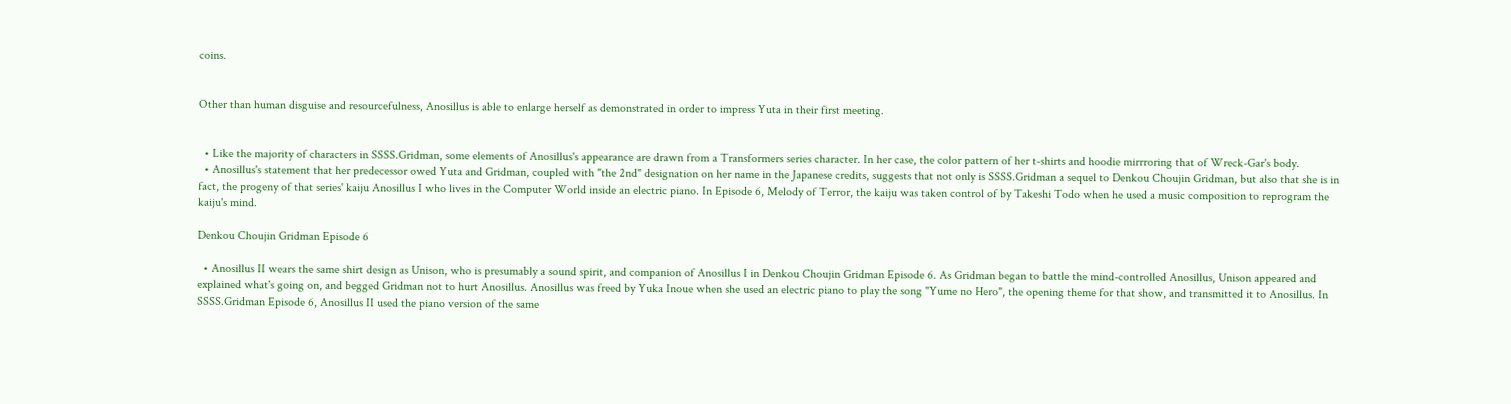coins.


Other than human disguise and resourcefulness, Anosillus is able to enlarge herself as demonstrated in order to impress Yuta in their first meeting.


  • Like the majority of characters in SSSS.Gridman, some elements of Anosillus's appearance are drawn from a Transformers series character. In her case, the color pattern of her t-shirts and hoodie mirrroring that of Wreck-Gar's body.
  • Anosillus's statement that her predecessor owed Yuta and Gridman, coupled with "the 2nd" designation on her name in the Japanese credits, suggests that not only is SSSS.Gridman a sequel to Denkou Choujin Gridman, but also that she is in fact, the progeny of that series' kaiju Anosillus I who lives in the Computer World inside an electric piano. In Episode 6, Melody of Terror, the kaiju was taken control of by Takeshi Todo when he used a music composition to reprogram the kaiju's mind.

Denkou Choujin Gridman Episode 6

  • Anosillus II wears the same shirt design as Unison, who is presumably a sound spirit, and companion of Anosillus I in Denkou Choujin Gridman Episode 6. As Gridman began to battle the mind-controlled Anosillus, Unison appeared and explained what's going on, and begged Gridman not to hurt Anosillus. Anosillus was freed by Yuka Inoue when she used an electric piano to play the song "Yume no Hero", the opening theme for that show, and transmitted it to Anosillus. In SSSS.Gridman Episode 6, Anosillus II used the piano version of the same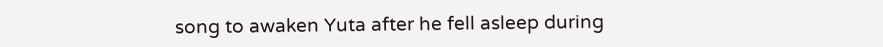song to awaken Yuta after he fell asleep during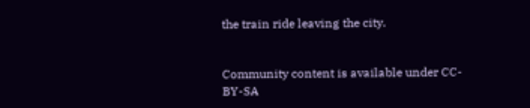the train ride leaving the city.


Community content is available under CC-BY-SA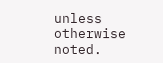unless otherwise noted.